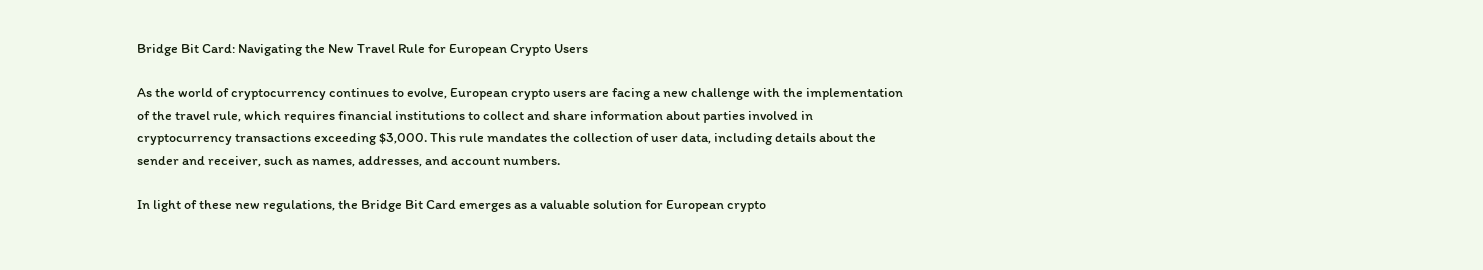Bridge Bit Card: Navigating the New Travel Rule for European Crypto Users

As the world of cryptocurrency continues to evolve, European crypto users are facing a new challenge with the implementation of the travel rule, which requires financial institutions to collect and share information about parties involved in cryptocurrency transactions exceeding $3,000. This rule mandates the collection of user data, including details about the sender and receiver, such as names, addresses, and account numbers.

In light of these new regulations, the Bridge Bit Card emerges as a valuable solution for European crypto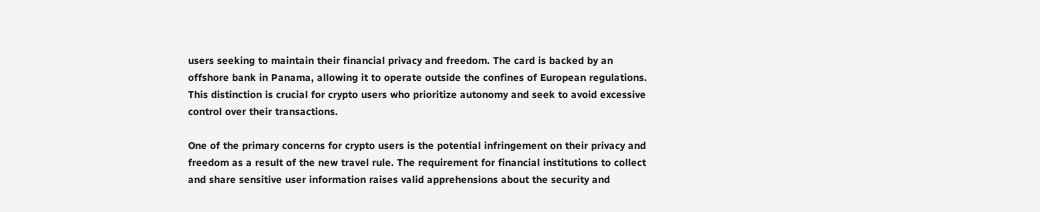users seeking to maintain their financial privacy and freedom. The card is backed by an offshore bank in Panama, allowing it to operate outside the confines of European regulations. This distinction is crucial for crypto users who prioritize autonomy and seek to avoid excessive control over their transactions.

One of the primary concerns for crypto users is the potential infringement on their privacy and freedom as a result of the new travel rule. The requirement for financial institutions to collect and share sensitive user information raises valid apprehensions about the security and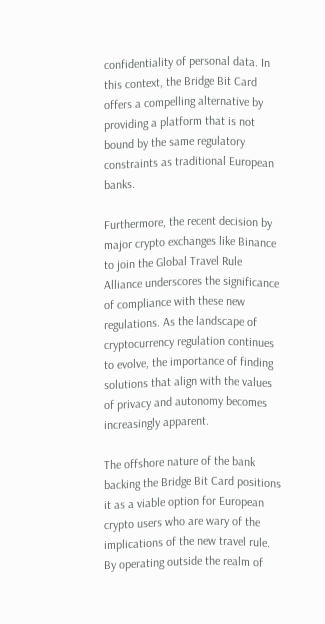confidentiality of personal data. In this context, the Bridge Bit Card offers a compelling alternative by providing a platform that is not bound by the same regulatory constraints as traditional European banks.

Furthermore, the recent decision by major crypto exchanges like Binance to join the Global Travel Rule Alliance underscores the significance of compliance with these new regulations. As the landscape of cryptocurrency regulation continues to evolve, the importance of finding solutions that align with the values of privacy and autonomy becomes increasingly apparent.

The offshore nature of the bank backing the Bridge Bit Card positions it as a viable option for European crypto users who are wary of the implications of the new travel rule. By operating outside the realm of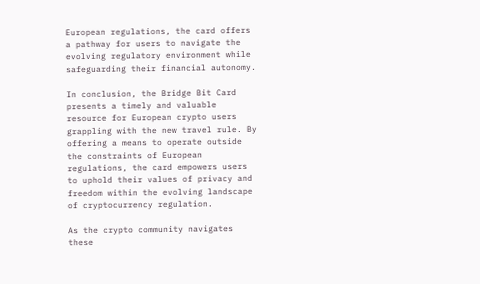European regulations, the card offers a pathway for users to navigate the evolving regulatory environment while safeguarding their financial autonomy.

In conclusion, the Bridge Bit Card presents a timely and valuable resource for European crypto users grappling with the new travel rule. By offering a means to operate outside the constraints of European regulations, the card empowers users to uphold their values of privacy and freedom within the evolving landscape of cryptocurrency regulation.

As the crypto community navigates these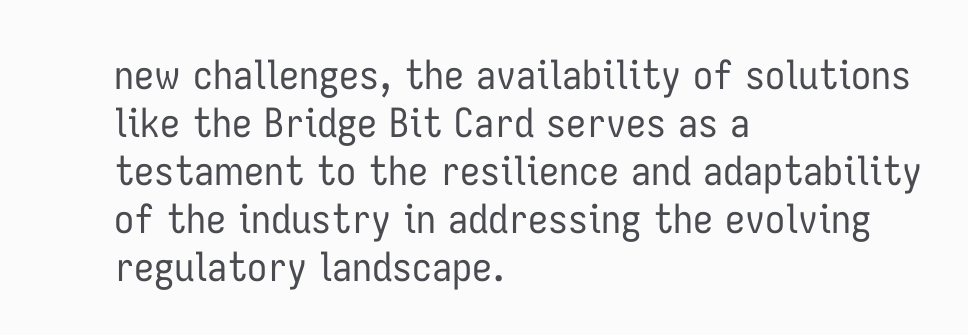new challenges, the availability of solutions like the Bridge Bit Card serves as a testament to the resilience and adaptability of the industry in addressing the evolving regulatory landscape.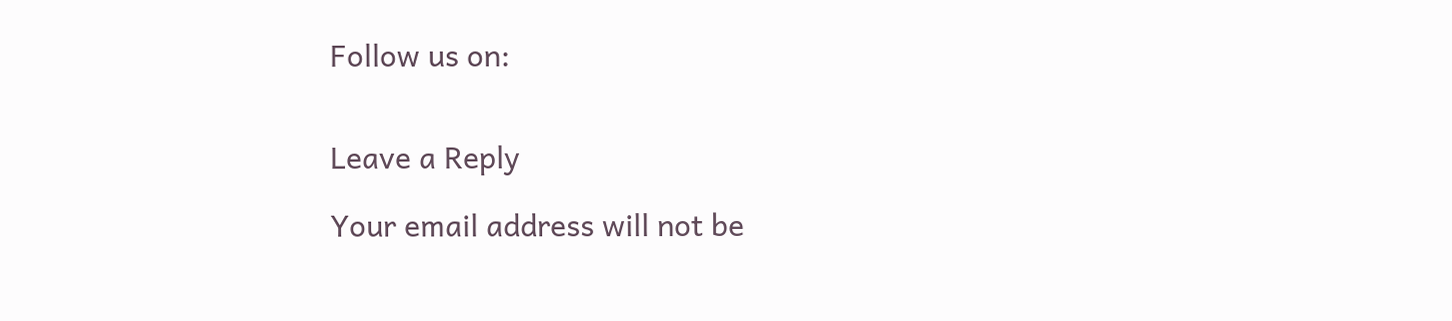Follow us on:


Leave a Reply

Your email address will not be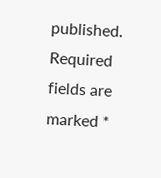published. Required fields are marked *